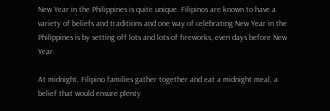New Year in the Philippines is quite unique. Filipinos are known to have a variety of beliefs and traditions and one way of celebrating New Year in the Philippines is by setting off lots and lots of fireworks, even days before New Year.

At midnight, Filipino families gather together and eat a midnight meal, a belief that would ensure plenty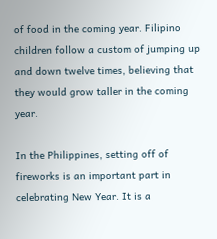of food in the coming year. Filipino children follow a custom of jumping up and down twelve times, believing that they would grow taller in the coming year.

In the Philippines, setting off of fireworks is an important part in celebrating New Year. It is a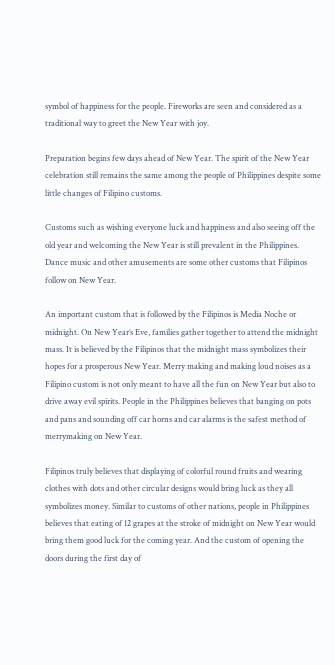symbol of happiness for the people. Fireworks are seen and considered as a traditional way to greet the New Year with joy.

Preparation begins few days ahead of New Year. The spirit of the New Year celebration still remains the same among the people of Philippines despite some little changes of Filipino customs.

Customs such as wishing everyone luck and happiness and also seeing off the old year and welcoming the New Year is still prevalent in the Philippines. Dance music and other amusements are some other customs that Filipinos follow on New Year.

An important custom that is followed by the Filipinos is Media Noche or midnight. On New Year’s Eve, families gather together to attend the midnight mass. It is believed by the Filipinos that the midnight mass symbolizes their hopes for a prosperous New Year. Merry making and making loud noises as a Filipino custom is not only meant to have all the fun on New Year but also to drive away evil spirits. People in the Philippines believes that banging on pots and pans and sounding off car horns and car alarms is the safest method of merrymaking on New Year.

Filipinos truly believes that displaying of colorful round fruits and wearing clothes with dots and other circular designs would bring luck as they all symbolizes money. Similar to customs of other nations, people in Philippines believes that eating of 12 grapes at the stroke of midnight on New Year would bring them good luck for the coming year. And the custom of opening the doors during the first day of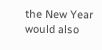the New Year would also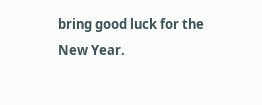bring good luck for the New Year.